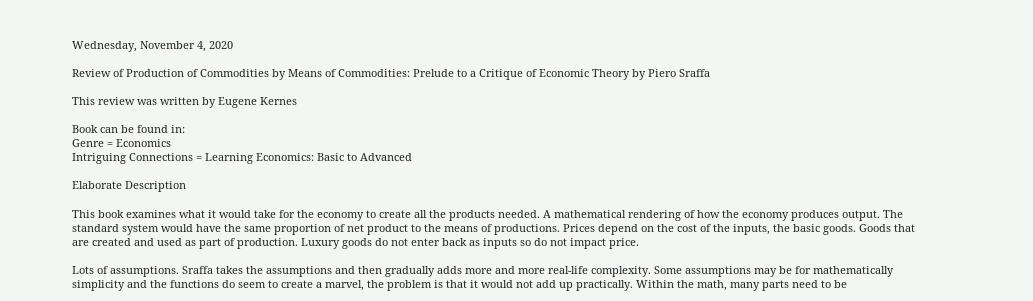Wednesday, November 4, 2020

Review of Production of Commodities by Means of Commodities: Prelude to a Critique of Economic Theory by Piero Sraffa

This review was written by Eugene Kernes

Book can be found in:
Genre = Economics
Intriguing Connections = Learning Economics: Basic to Advanced

Elaborate Description

This book examines what it would take for the economy to create all the products needed. A mathematical rendering of how the economy produces output. The standard system would have the same proportion of net product to the means of productions. Prices depend on the cost of the inputs, the basic goods. Goods that are created and used as part of production. Luxury goods do not enter back as inputs so do not impact price.

Lots of assumptions. Sraffa takes the assumptions and then gradually adds more and more real-life complexity. Some assumptions may be for mathematically simplicity and the functions do seem to create a marvel, the problem is that it would not add up practically. Within the math, many parts need to be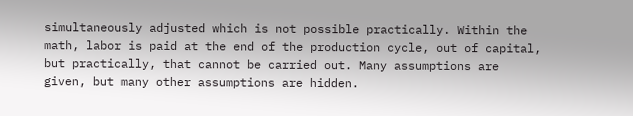simultaneously adjusted which is not possible practically. Within the math, labor is paid at the end of the production cycle, out of capital, but practically, that cannot be carried out. Many assumptions are given, but many other assumptions are hidden.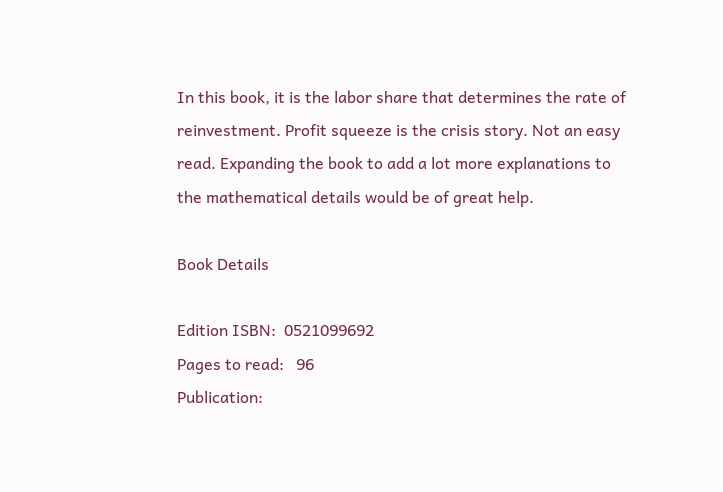In this book, it is the labor share that determines the rate of reinvestment. Profit squeeze is the crisis story. Not an easy read. Expanding the book to add a lot more explanations to the mathematical details would be of great help.

Book Details

Edition ISBN:  0521099692
Pages to read:   96
Publication: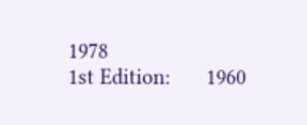1978
1st Edition:      1960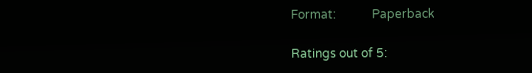Format:            Paperback

Ratings out of 5: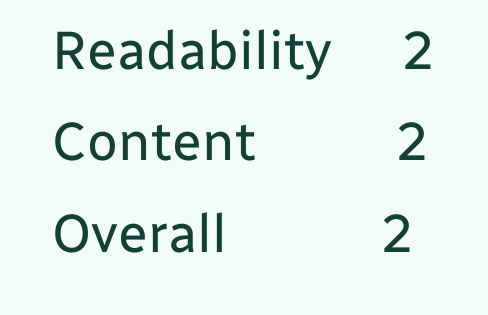Readability     2
Content          2
Overall           2